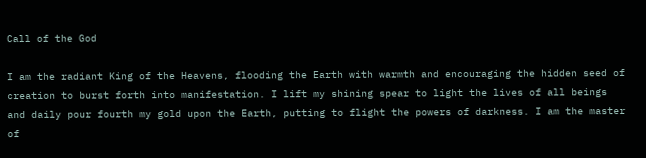Call of the God

I am the radiant King of the Heavens, flooding the Earth with warmth and encouraging the hidden seed of creation to burst forth into manifestation. I lift my shining spear to light the lives of all beings and daily pour fourth my gold upon the Earth, putting to flight the powers of darkness. I am the master of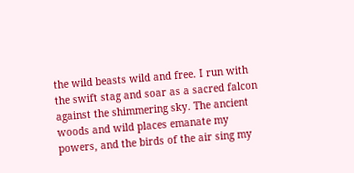the wild beasts wild and free. I run with the swift stag and soar as a sacred falcon against the shimmering sky. The ancient woods and wild places emanate my powers, and the birds of the air sing my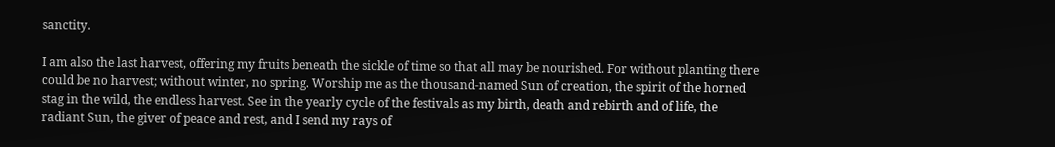sanctity.

I am also the last harvest, offering my fruits beneath the sickle of time so that all may be nourished. For without planting there could be no harvest; without winter, no spring. Worship me as the thousand-named Sun of creation, the spirit of the horned stag in the wild, the endless harvest. See in the yearly cycle of the festivals as my birth, death and rebirth and of life, the radiant Sun, the giver of peace and rest, and I send my rays of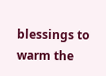blessings to warm the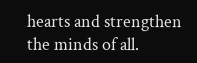hearts and strengthen the minds of all.